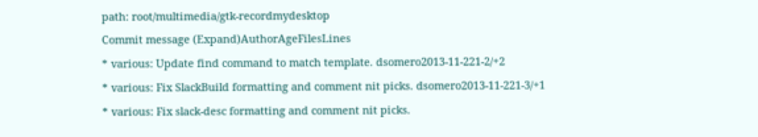path: root/multimedia/gtk-recordmydesktop
Commit message (Expand)AuthorAgeFilesLines
* various: Update find command to match template. dsomero2013-11-221-2/+2
* various: Fix SlackBuild formatting and comment nit picks. dsomero2013-11-221-3/+1
* various: Fix slack-desc formatting and comment nit picks.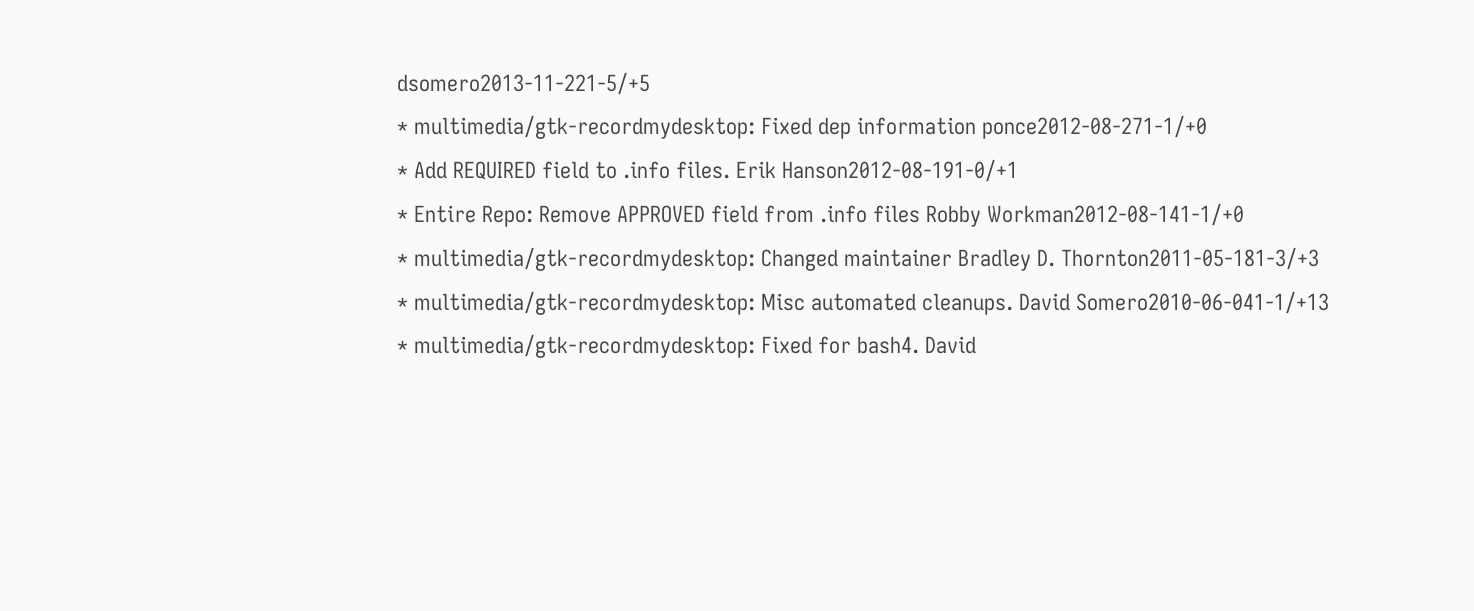dsomero2013-11-221-5/+5
* multimedia/gtk-recordmydesktop: Fixed dep information ponce2012-08-271-1/+0
* Add REQUIRED field to .info files. Erik Hanson2012-08-191-0/+1
* Entire Repo: Remove APPROVED field from .info files Robby Workman2012-08-141-1/+0
* multimedia/gtk-recordmydesktop: Changed maintainer Bradley D. Thornton2011-05-181-3/+3
* multimedia/gtk-recordmydesktop: Misc automated cleanups. David Somero2010-06-041-1/+13
* multimedia/gtk-recordmydesktop: Fixed for bash4. David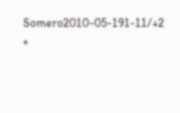Somero2010-05-191-11/+2
*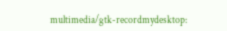multimedia/gtk-recordmydesktop: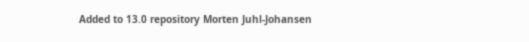Added to 13.0 repository Morten Juhl-Johansen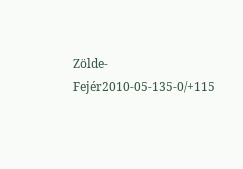Zölde-Fejér2010-05-135-0/+115